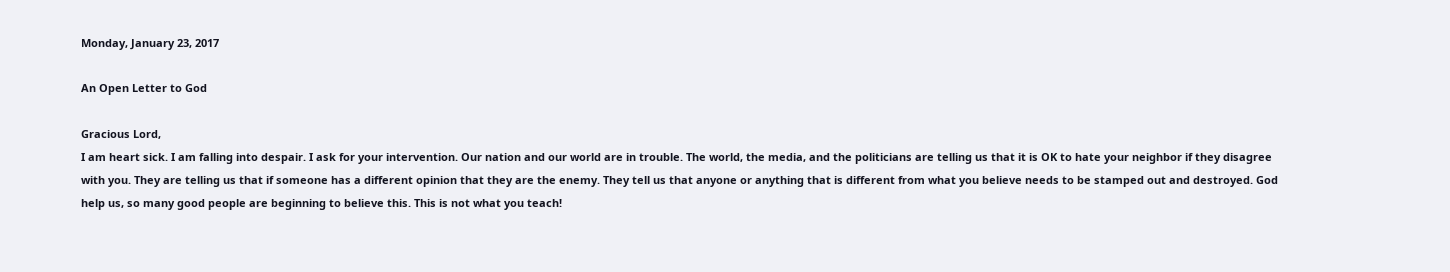Monday, January 23, 2017

An Open Letter to God

Gracious Lord,
I am heart sick. I am falling into despair. I ask for your intervention. Our nation and our world are in trouble. The world, the media, and the politicians are telling us that it is OK to hate your neighbor if they disagree with you. They are telling us that if someone has a different opinion that they are the enemy. They tell us that anyone or anything that is different from what you believe needs to be stamped out and destroyed. God help us, so many good people are beginning to believe this. This is not what you teach!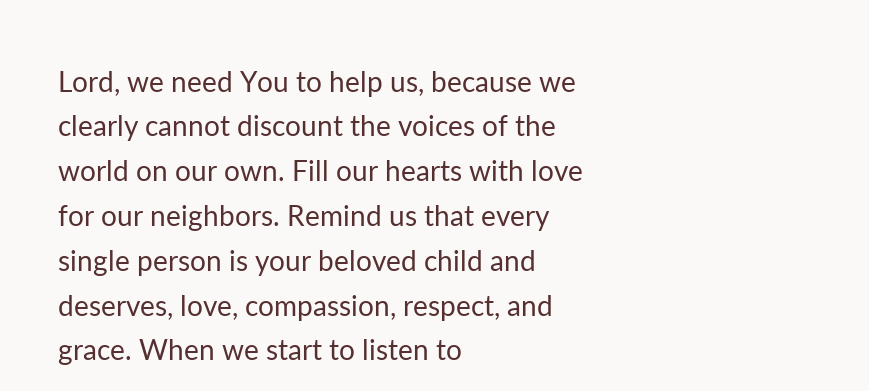Lord, we need You to help us, because we clearly cannot discount the voices of the world on our own. Fill our hearts with love for our neighbors. Remind us that every single person is your beloved child and deserves, love, compassion, respect, and grace. When we start to listen to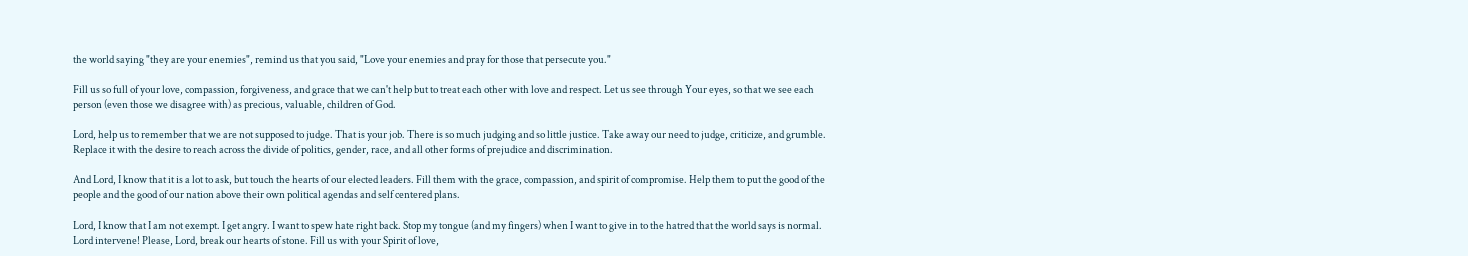the world saying "they are your enemies", remind us that you said, "Love your enemies and pray for those that persecute you."

Fill us so full of your love, compassion, forgiveness, and grace that we can't help but to treat each other with love and respect. Let us see through Your eyes, so that we see each person (even those we disagree with) as precious, valuable, children of God.

Lord, help us to remember that we are not supposed to judge. That is your job. There is so much judging and so little justice. Take away our need to judge, criticize, and grumble. Replace it with the desire to reach across the divide of politics, gender, race, and all other forms of prejudice and discrimination.

And Lord, I know that it is a lot to ask, but touch the hearts of our elected leaders. Fill them with the grace, compassion, and spirit of compromise. Help them to put the good of the people and the good of our nation above their own political agendas and self centered plans.

Lord, I know that I am not exempt. I get angry. I want to spew hate right back. Stop my tongue (and my fingers) when I want to give in to the hatred that the world says is normal. Lord intervene! Please, Lord, break our hearts of stone. Fill us with your Spirit of love,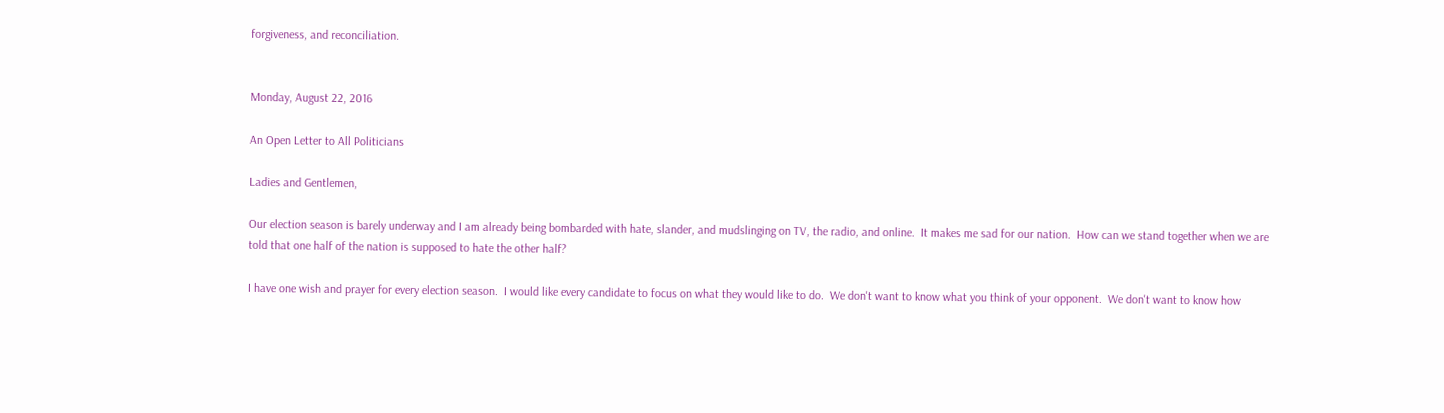forgiveness, and reconciliation.


Monday, August 22, 2016

An Open Letter to All Politicians

Ladies and Gentlemen,

Our election season is barely underway and I am already being bombarded with hate, slander, and mudslinging on TV, the radio, and online.  It makes me sad for our nation.  How can we stand together when we are told that one half of the nation is supposed to hate the other half?

I have one wish and prayer for every election season.  I would like every candidate to focus on what they would like to do.  We don't want to know what you think of your opponent.  We don't want to know how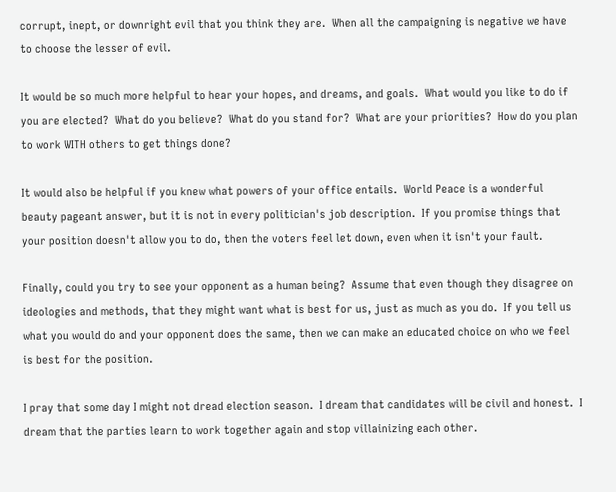corrupt, inept, or downright evil that you think they are.  When all the campaigning is negative we have to choose the lesser of evil.

It would be so much more helpful to hear your hopes, and dreams, and goals.  What would you like to do if you are elected?  What do you believe?  What do you stand for?  What are your priorities?  How do you plan to work WITH others to get things done?

It would also be helpful if you knew what powers of your office entails.  World Peace is a wonderful beauty pageant answer, but it is not in every politician's job description.  If you promise things that your position doesn't allow you to do, then the voters feel let down, even when it isn't your fault.

Finally, could you try to see your opponent as a human being?  Assume that even though they disagree on ideologies and methods, that they might want what is best for us, just as much as you do.  If you tell us what you would do and your opponent does the same, then we can make an educated choice on who we feel is best for the position.

I pray that some day I might not dread election season.  I dream that candidates will be civil and honest.  I dream that the parties learn to work together again and stop villainizing each other.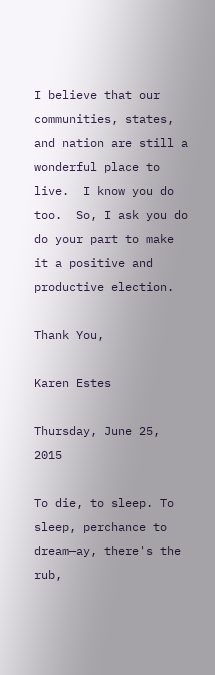I believe that our communities, states, and nation are still a wonderful place to live.  I know you do too.  So, I ask you do do your part to make it a positive and productive election.

Thank You,

Karen Estes

Thursday, June 25, 2015

To die, to sleep. To sleep, perchance to dream—ay, there's the rub,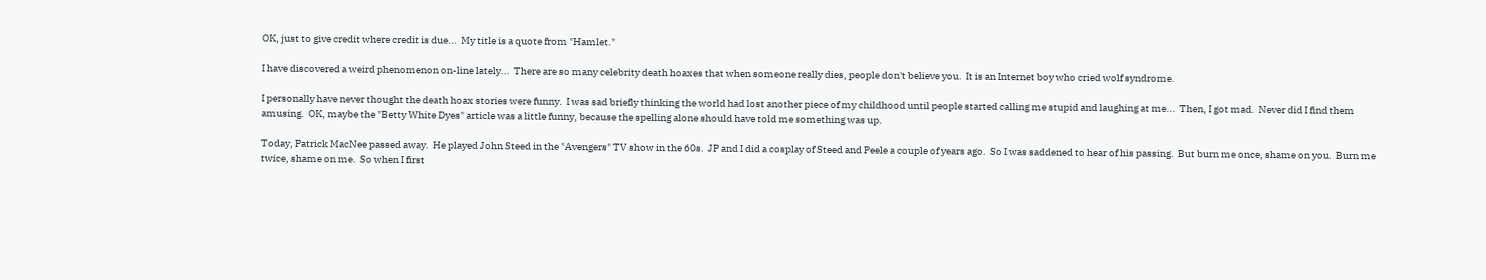OK, just to give credit where credit is due...  My title is a quote from "Hamlet."

I have discovered a weird phenomenon on-line lately...  There are so many celebrity death hoaxes that when someone really dies, people don't believe you.  It is an Internet boy who cried wolf syndrome.

I personally have never thought the death hoax stories were funny.  I was sad briefly thinking the world had lost another piece of my childhood until people started calling me stupid and laughing at me...  Then, I got mad.  Never did I find them amusing.  OK, maybe the "Betty White Dyes" article was a little funny, because the spelling alone should have told me something was up.

Today, Patrick MacNee passed away.  He played John Steed in the "Avengers" TV show in the 60s.  JP and I did a cosplay of Steed and Peele a couple of years ago.  So I was saddened to hear of his passing.  But burn me once, shame on you.  Burn me twice, shame on me.  So when I first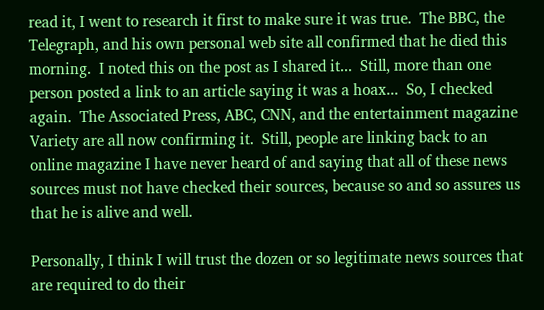read it, I went to research it first to make sure it was true.  The BBC, the Telegraph, and his own personal web site all confirmed that he died this morning.  I noted this on the post as I shared it...  Still, more than one person posted a link to an article saying it was a hoax...  So, I checked again.  The Associated Press, ABC, CNN, and the entertainment magazine Variety are all now confirming it.  Still, people are linking back to an online magazine I have never heard of and saying that all of these news sources must not have checked their sources, because so and so assures us that he is alive and well.

Personally, I think I will trust the dozen or so legitimate news sources that are required to do their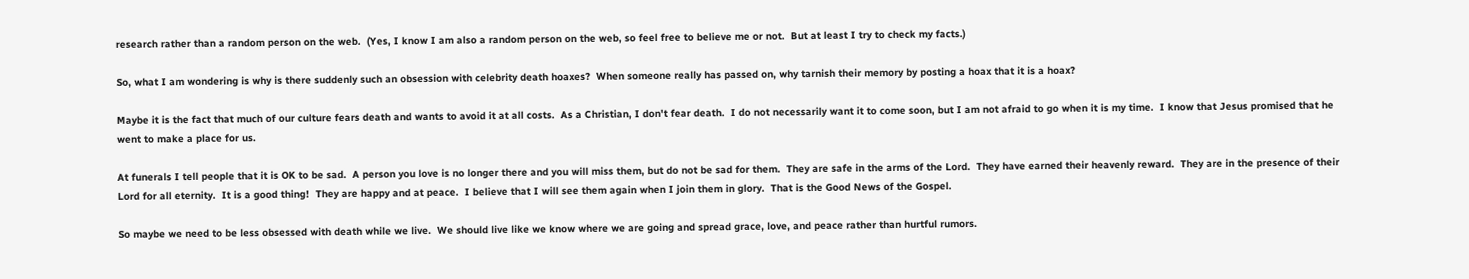research rather than a random person on the web.  (Yes, I know I am also a random person on the web, so feel free to believe me or not.  But at least I try to check my facts.)

So, what I am wondering is why is there suddenly such an obsession with celebrity death hoaxes?  When someone really has passed on, why tarnish their memory by posting a hoax that it is a hoax?

Maybe it is the fact that much of our culture fears death and wants to avoid it at all costs.  As a Christian, I don't fear death.  I do not necessarily want it to come soon, but I am not afraid to go when it is my time.  I know that Jesus promised that he went to make a place for us.

At funerals I tell people that it is OK to be sad.  A person you love is no longer there and you will miss them, but do not be sad for them.  They are safe in the arms of the Lord.  They have earned their heavenly reward.  They are in the presence of their Lord for all eternity.  It is a good thing!  They are happy and at peace.  I believe that I will see them again when I join them in glory.  That is the Good News of the Gospel.

So maybe we need to be less obsessed with death while we live.  We should live like we know where we are going and spread grace, love, and peace rather than hurtful rumors.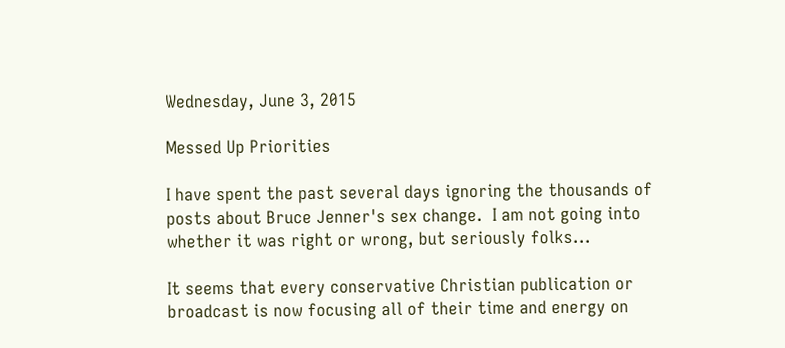Wednesday, June 3, 2015

Messed Up Priorities

I have spent the past several days ignoring the thousands of posts about Bruce Jenner's sex change.  I am not going into whether it was right or wrong, but seriously folks...

It seems that every conservative Christian publication or broadcast is now focusing all of their time and energy on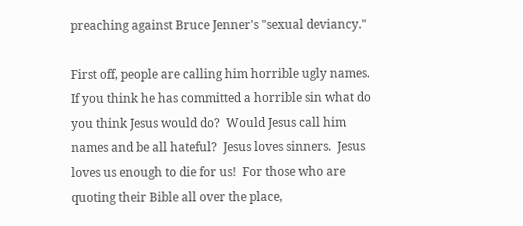preaching against Bruce Jenner's "sexual deviancy."

First off, people are calling him horrible ugly names.  If you think he has committed a horrible sin what do you think Jesus would do?  Would Jesus call him names and be all hateful?  Jesus loves sinners.  Jesus loves us enough to die for us!  For those who are quoting their Bible all over the place,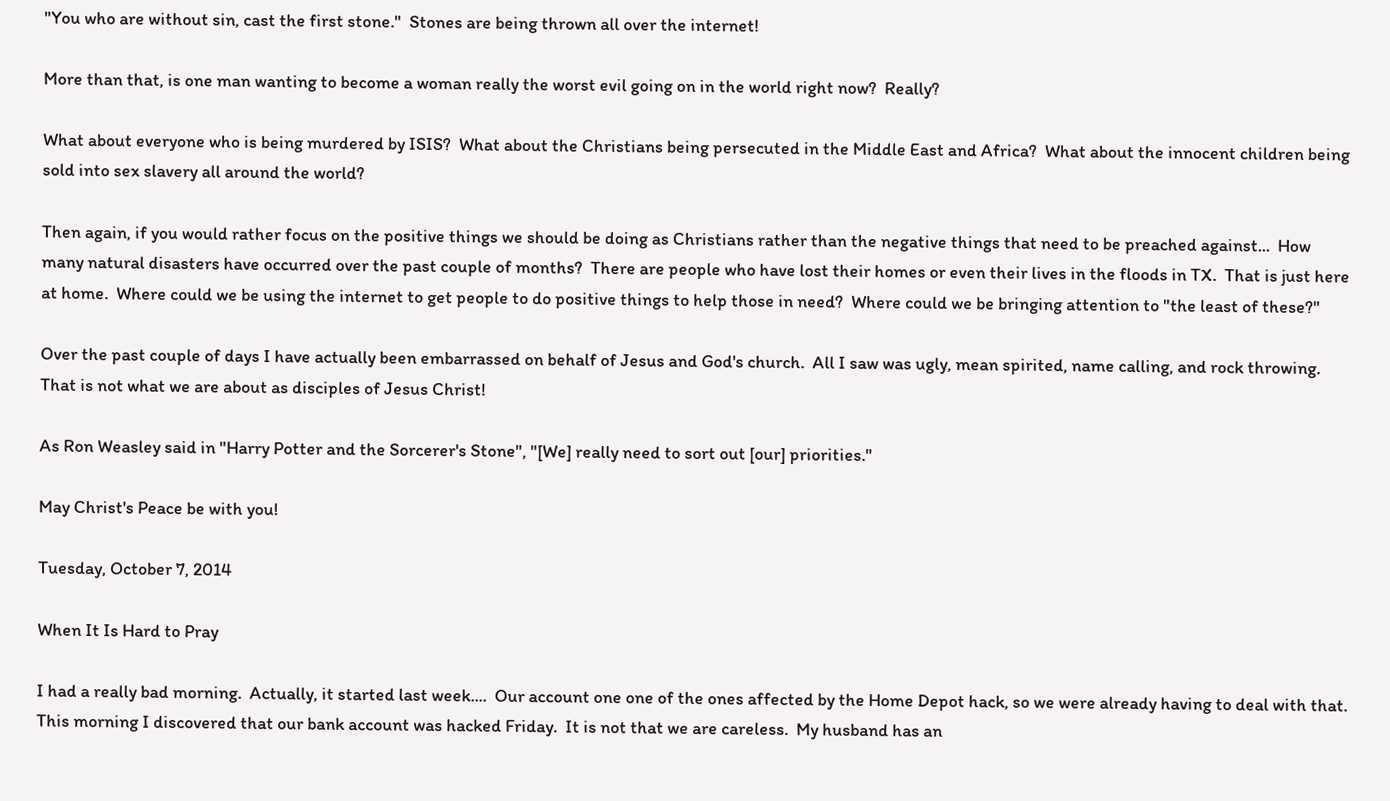"You who are without sin, cast the first stone."  Stones are being thrown all over the internet!

More than that, is one man wanting to become a woman really the worst evil going on in the world right now?  Really?

What about everyone who is being murdered by ISIS?  What about the Christians being persecuted in the Middle East and Africa?  What about the innocent children being sold into sex slavery all around the world?

Then again, if you would rather focus on the positive things we should be doing as Christians rather than the negative things that need to be preached against...  How many natural disasters have occurred over the past couple of months?  There are people who have lost their homes or even their lives in the floods in TX.  That is just here at home.  Where could we be using the internet to get people to do positive things to help those in need?  Where could we be bringing attention to "the least of these?"

Over the past couple of days I have actually been embarrassed on behalf of Jesus and God's church.  All I saw was ugly, mean spirited, name calling, and rock throwing.  That is not what we are about as disciples of Jesus Christ!

As Ron Weasley said in "Harry Potter and the Sorcerer's Stone", "[We] really need to sort out [our] priorities."

May Christ's Peace be with you!

Tuesday, October 7, 2014

When It Is Hard to Pray

I had a really bad morning.  Actually, it started last week....  Our account one one of the ones affected by the Home Depot hack, so we were already having to deal with that.  This morning I discovered that our bank account was hacked Friday.  It is not that we are careless.  My husband has an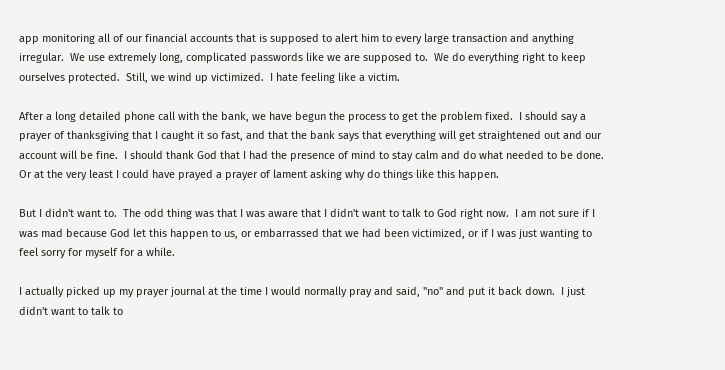app monitoring all of our financial accounts that is supposed to alert him to every large transaction and anything irregular.  We use extremely long, complicated passwords like we are supposed to.  We do everything right to keep ourselves protected.  Still, we wind up victimized.  I hate feeling like a victim.

After a long detailed phone call with the bank, we have begun the process to get the problem fixed.  I should say a prayer of thanksgiving that I caught it so fast, and that the bank says that everything will get straightened out and our account will be fine.  I should thank God that I had the presence of mind to stay calm and do what needed to be done.  Or at the very least I could have prayed a prayer of lament asking why do things like this happen.

But I didn't want to.  The odd thing was that I was aware that I didn't want to talk to God right now.  I am not sure if I was mad because God let this happen to us, or embarrassed that we had been victimized, or if I was just wanting to feel sorry for myself for a while.

I actually picked up my prayer journal at the time I would normally pray and said, "no" and put it back down.  I just didn't want to talk to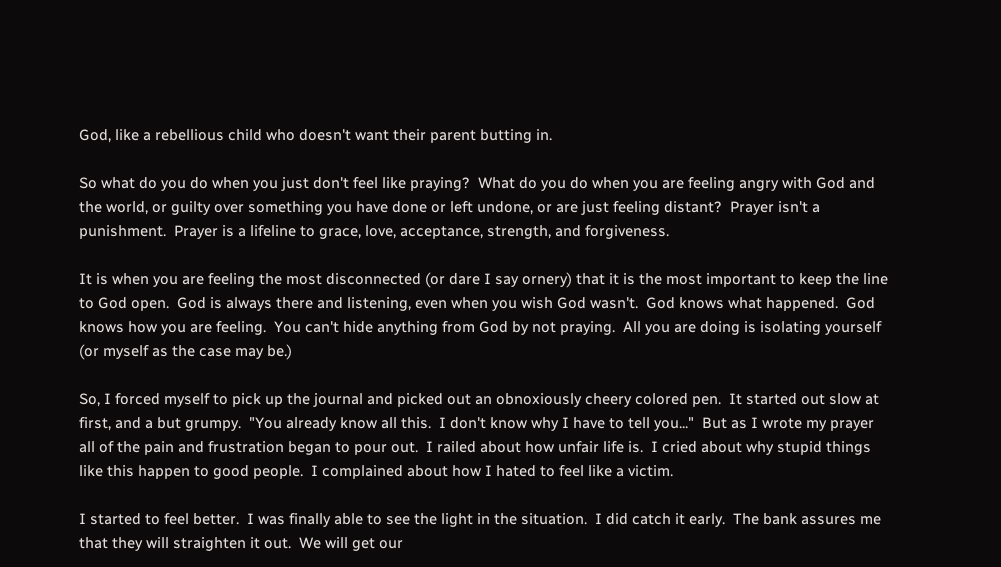God, like a rebellious child who doesn't want their parent butting in.

So what do you do when you just don't feel like praying?  What do you do when you are feeling angry with God and the world, or guilty over something you have done or left undone, or are just feeling distant?  Prayer isn't a punishment.  Prayer is a lifeline to grace, love, acceptance, strength, and forgiveness.

It is when you are feeling the most disconnected (or dare I say ornery) that it is the most important to keep the line to God open.  God is always there and listening, even when you wish God wasn't.  God knows what happened.  God knows how you are feeling.  You can't hide anything from God by not praying.  All you are doing is isolating yourself (or myself as the case may be.)

So, I forced myself to pick up the journal and picked out an obnoxiously cheery colored pen.  It started out slow at first, and a but grumpy.  "You already know all this.  I don't know why I have to tell you..."  But as I wrote my prayer all of the pain and frustration began to pour out.  I railed about how unfair life is.  I cried about why stupid things like this happen to good people.  I complained about how I hated to feel like a victim.

I started to feel better.  I was finally able to see the light in the situation.  I did catch it early.  The bank assures me that they will straighten it out.  We will get our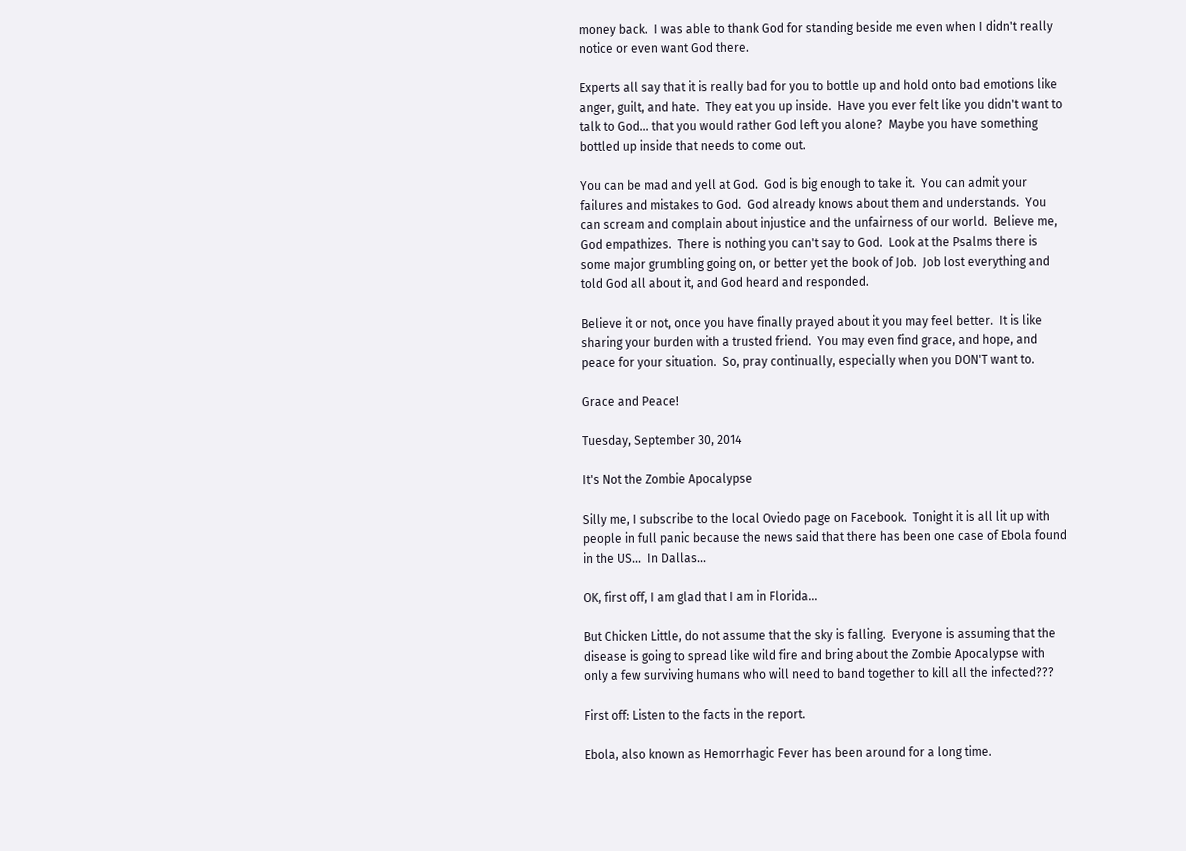money back.  I was able to thank God for standing beside me even when I didn't really notice or even want God there.

Experts all say that it is really bad for you to bottle up and hold onto bad emotions like anger, guilt, and hate.  They eat you up inside.  Have you ever felt like you didn't want to talk to God... that you would rather God left you alone?  Maybe you have something bottled up inside that needs to come out.

You can be mad and yell at God.  God is big enough to take it.  You can admit your failures and mistakes to God.  God already knows about them and understands.  You can scream and complain about injustice and the unfairness of our world.  Believe me, God empathizes.  There is nothing you can't say to God.  Look at the Psalms there is some major grumbling going on, or better yet the book of Job.  Job lost everything and told God all about it, and God heard and responded.

Believe it or not, once you have finally prayed about it you may feel better.  It is like sharing your burden with a trusted friend.  You may even find grace, and hope, and peace for your situation.  So, pray continually, especially when you DON'T want to.

Grace and Peace!

Tuesday, September 30, 2014

It's Not the Zombie Apocalypse

Silly me, I subscribe to the local Oviedo page on Facebook.  Tonight it is all lit up with people in full panic because the news said that there has been one case of Ebola found in the US...  In Dallas...

OK, first off, I am glad that I am in Florida...

But Chicken Little, do not assume that the sky is falling.  Everyone is assuming that the  disease is going to spread like wild fire and bring about the Zombie Apocalypse with only a few surviving humans who will need to band together to kill all the infected???

First off: Listen to the facts in the report.

Ebola, also known as Hemorrhagic Fever has been around for a long time.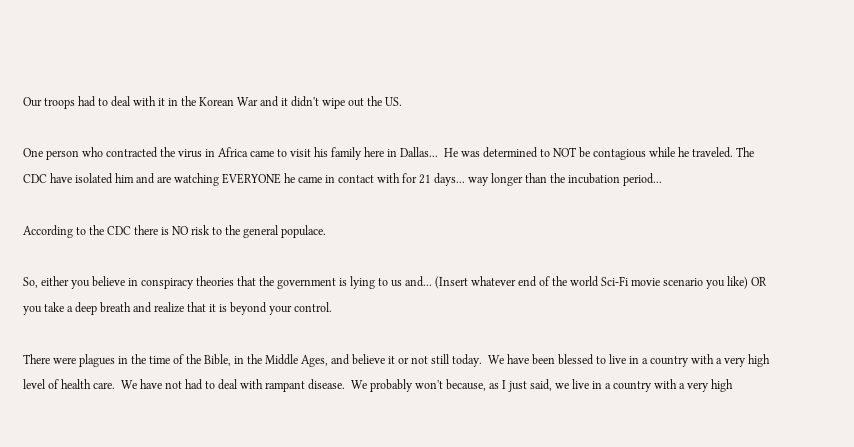Our troops had to deal with it in the Korean War and it didn't wipe out the US.

One person who contracted the virus in Africa came to visit his family here in Dallas...  He was determined to NOT be contagious while he traveled. The CDC have isolated him and are watching EVERYONE he came in contact with for 21 days... way longer than the incubation period...

According to the CDC there is NO risk to the general populace.

So, either you believe in conspiracy theories that the government is lying to us and... (Insert whatever end of the world Sci-Fi movie scenario you like) OR you take a deep breath and realize that it is beyond your control.

There were plagues in the time of the Bible, in the Middle Ages, and believe it or not still today.  We have been blessed to live in a country with a very high level of health care.  We have not had to deal with rampant disease.  We probably won't because, as I just said, we live in a country with a very high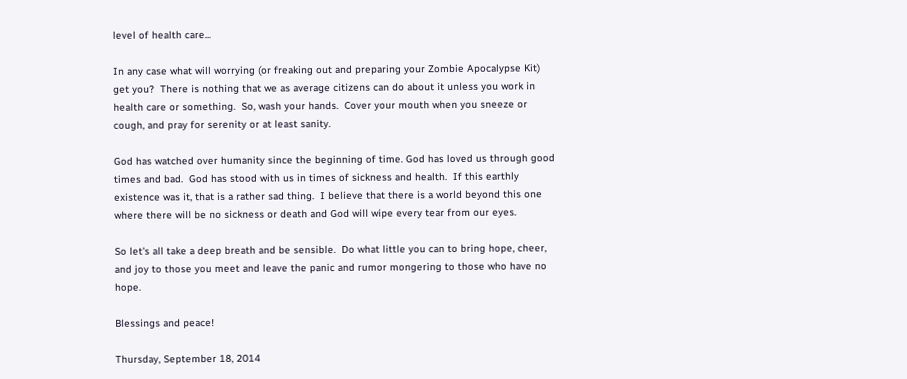level of health care...

In any case what will worrying (or freaking out and preparing your Zombie Apocalypse Kit) get you?  There is nothing that we as average citizens can do about it unless you work in health care or something.  So, wash your hands.  Cover your mouth when you sneeze or cough, and pray for serenity or at least sanity.

God has watched over humanity since the beginning of time. God has loved us through good times and bad.  God has stood with us in times of sickness and health.  If this earthly existence was it, that is a rather sad thing.  I believe that there is a world beyond this one where there will be no sickness or death and God will wipe every tear from our eyes.

So let's all take a deep breath and be sensible.  Do what little you can to bring hope, cheer, and joy to those you meet and leave the panic and rumor mongering to those who have no hope.

Blessings and peace!

Thursday, September 18, 2014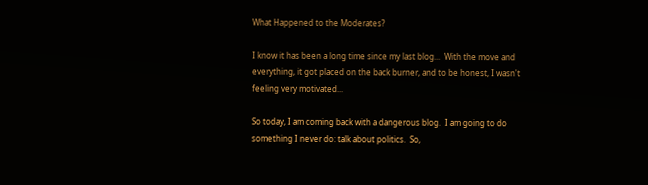What Happened to the Moderates?

I know it has been a long time since my last blog...  With the move and everything, it got placed on the back burner, and to be honest, I wasn't feeling very motivated...

So today, I am coming back with a dangerous blog.  I am going to do something I never do: talk about politics.  So,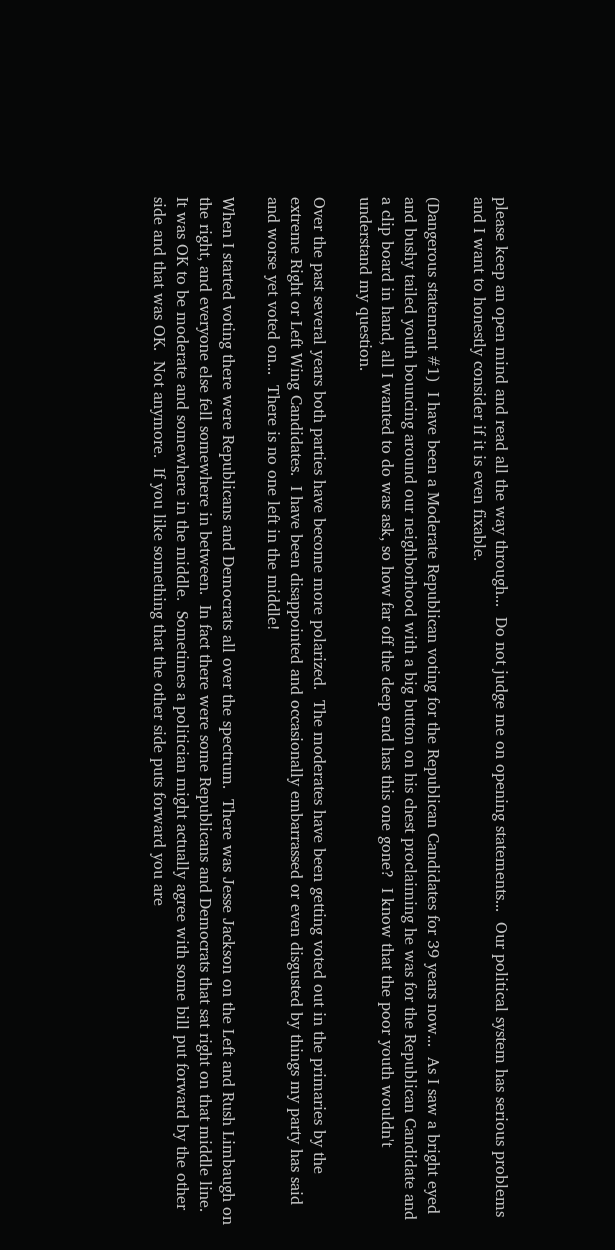please keep an open mind and read all the way through...  Do not judge me on opening statements...  Our political system has serious problems and I want to honestly consider if it is even fixable.

(Dangerous statement #1)  I have been a Moderate Republican voting for the Republican Candidates for 39 years now...  As I saw a bright eyed and bushy tailed youth bouncing around our neighborhood with a big button on his chest proclaiming he was for the Republican Candidate and a clip board in hand, all I wanted to do was ask, so how far off the deep end has this one gone?  I know that the poor youth wouldn't understand my question.

Over the past several years both parties have become more polarized.  The moderates have been getting voted out in the primaries by the extreme Right or Left Wing Candidates.  I have been disappointed and occasionally embarrassed or even disgusted by things my party has said and worse yet voted on...  There is no one left in the middle!

When I started voting there were Republicans and Democrats all over the spectrum.  There was Jesse Jackson on the Left and Rush Limbaugh on the right, and everyone else fell somewhere in between.  In fact there were some Republicans and Democrats that sat right on that middle line.  It was OK to be moderate and somewhere in the middle.  Sometimes a politician might actually agree with some bill put forward by the other side and that was OK.  Not anymore.  If you like something that the other side puts forward you are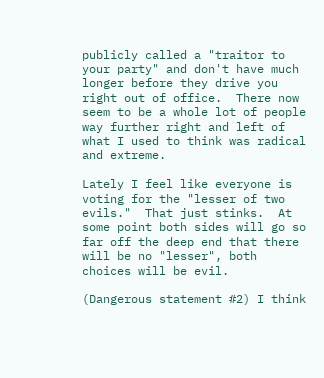publicly called a "traitor to your party" and don't have much longer before they drive you right out of office.  There now seem to be a whole lot of people way further right and left of  what I used to think was radical and extreme.

Lately I feel like everyone is voting for the "lesser of two evils."  That just stinks.  At some point both sides will go so far off the deep end that there will be no "lesser", both choices will be evil.

(Dangerous statement #2) I think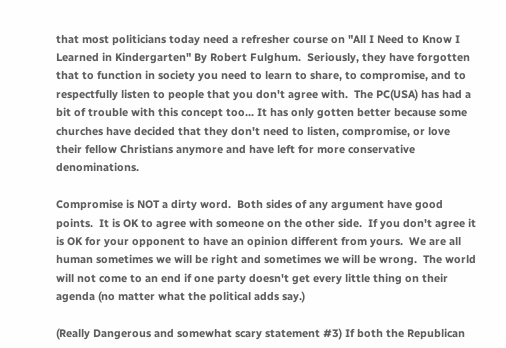that most politicians today need a refresher course on "All I Need to Know I Learned in Kindergarten" By Robert Fulghum.  Seriously, they have forgotten that to function in society you need to learn to share, to compromise, and to respectfully listen to people that you don't agree with.  The PC(USA) has had a bit of trouble with this concept too... It has only gotten better because some churches have decided that they don't need to listen, compromise, or love their fellow Christians anymore and have left for more conservative denominations.

Compromise is NOT a dirty word.  Both sides of any argument have good points.  It is OK to agree with someone on the other side.  If you don't agree it is OK for your opponent to have an opinion different from yours.  We are all human sometimes we will be right and sometimes we will be wrong.  The world will not come to an end if one party doesn't get every little thing on their agenda (no matter what the political adds say.)

(Really Dangerous and somewhat scary statement #3) If both the Republican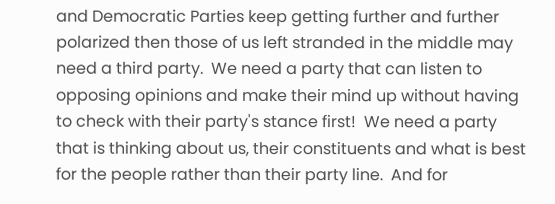and Democratic Parties keep getting further and further polarized then those of us left stranded in the middle may need a third party.  We need a party that can listen to opposing opinions and make their mind up without having to check with their party's stance first!  We need a party that is thinking about us, their constituents and what is best for the people rather than their party line.  And for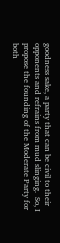goodness sake, a party that can be civil to their opponents and refrains from mud slinging.  So, I propose the founding of the Moderate Party for both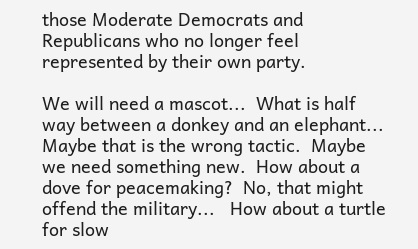those Moderate Democrats and Republicans who no longer feel represented by their own party.

We will need a mascot...  What is half way between a donkey and an elephant... Maybe that is the wrong tactic.  Maybe we need something new.  How about a dove for peacemaking?  No, that might offend the military...   How about a turtle for slow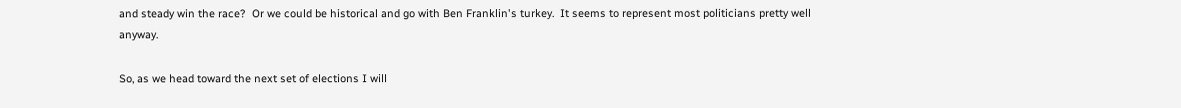and steady win the race?  Or we could be historical and go with Ben Franklin's turkey.  It seems to represent most politicians pretty well anyway.

So, as we head toward the next set of elections I will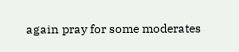again pray for some moderates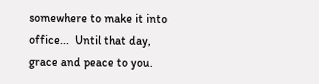somewhere to make it into office...  Until that day, grace and peace to you.